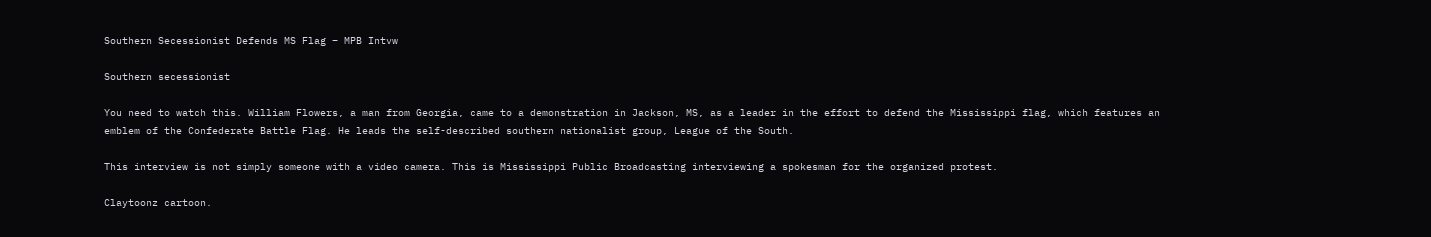Southern Secessionist Defends MS Flag – MPB Intvw

Southern secessionist

You need to watch this. William Flowers, a man from Georgia, came to a demonstration in Jackson, MS, as a leader in the effort to defend the Mississippi flag, which features an emblem of the Confederate Battle Flag. He leads the self-described southern nationalist group, League of the South.

This interview is not simply someone with a video camera. This is Mississippi Public Broadcasting interviewing a spokesman for the organized protest.

Claytoonz cartoon.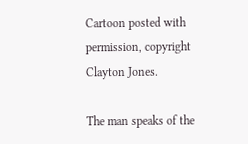Cartoon posted with permission, copyright Clayton Jones.

The man speaks of the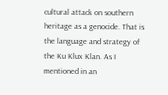cultural attack on southern heritage as a genocide. That is the language and strategy of the Ku Klux Klan. As I mentioned in an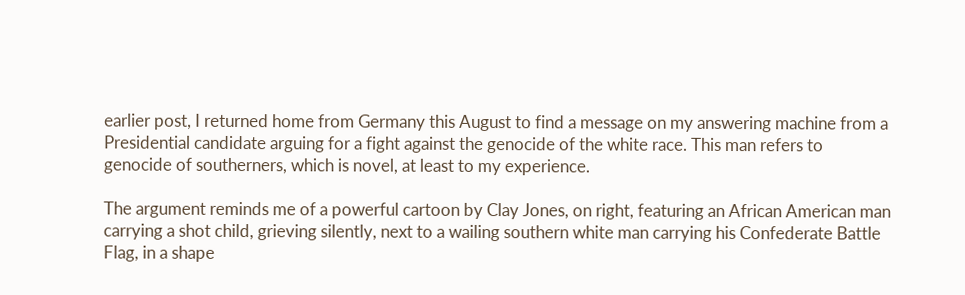earlier post, I returned home from Germany this August to find a message on my answering machine from a Presidential candidate arguing for a fight against the genocide of the white race. This man refers to genocide of southerners, which is novel, at least to my experience.

The argument reminds me of a powerful cartoon by Clay Jones, on right, featuring an African American man carrying a shot child, grieving silently, next to a wailing southern white man carrying his Confederate Battle Flag, in a shape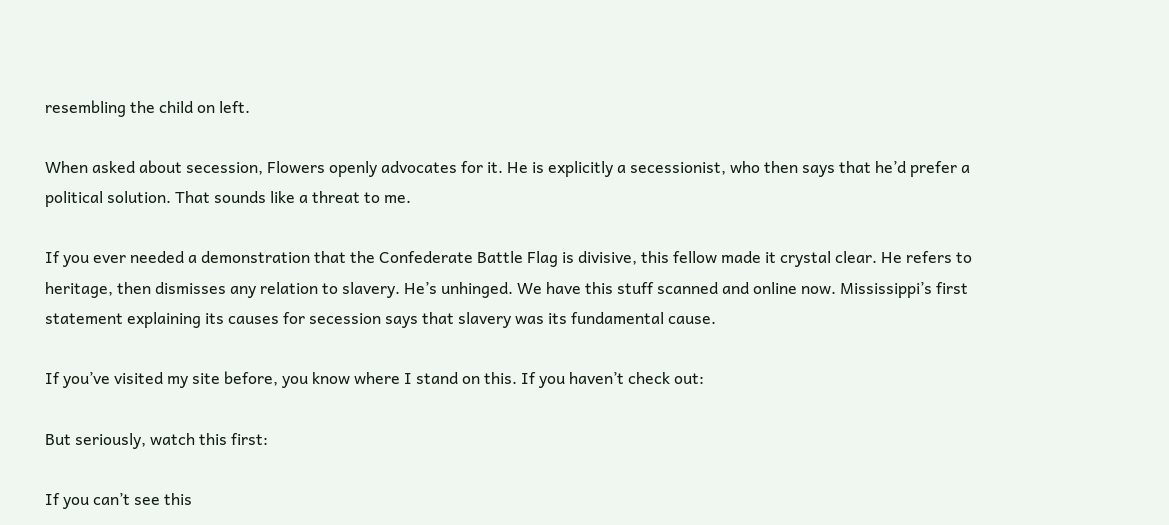resembling the child on left.

When asked about secession, Flowers openly advocates for it. He is explicitly a secessionist, who then says that he’d prefer a political solution. That sounds like a threat to me.

If you ever needed a demonstration that the Confederate Battle Flag is divisive, this fellow made it crystal clear. He refers to heritage, then dismisses any relation to slavery. He’s unhinged. We have this stuff scanned and online now. Mississippi’s first statement explaining its causes for secession says that slavery was its fundamental cause.

If you’ve visited my site before, you know where I stand on this. If you haven’t check out:

But seriously, watch this first:

If you can’t see this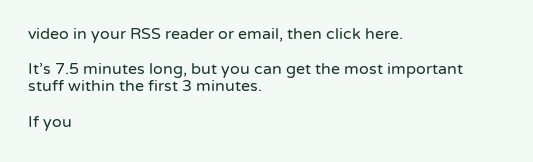video in your RSS reader or email, then click here.

It’s 7.5 minutes long, but you can get the most important stuff within the first 3 minutes.

If you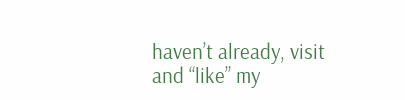haven’t already, visit and “like” my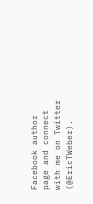Facebook author page and connect with me on Twitter (@EricTWeber).